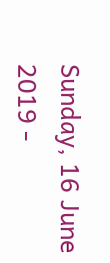Sunday, 16 June 2019 -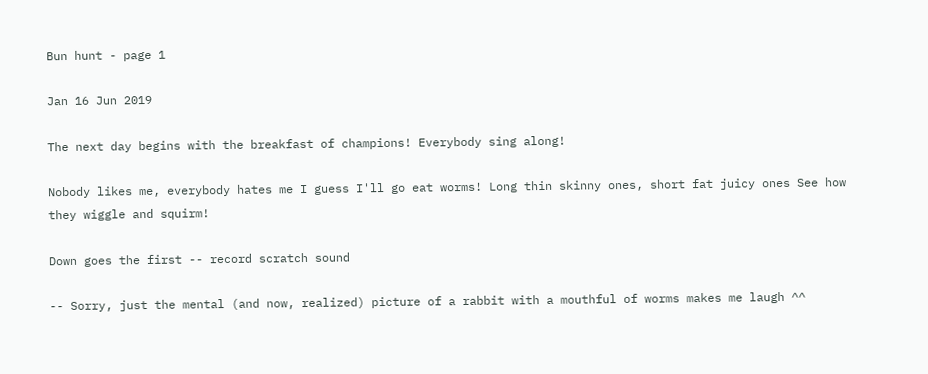Bun hunt - page 1

Jan 16 Jun 2019

The next day begins with the breakfast of champions! Everybody sing along!

Nobody likes me, everybody hates me I guess I'll go eat worms! Long thin skinny ones, short fat juicy ones See how they wiggle and squirm!

Down goes the first -- record scratch sound

-- Sorry, just the mental (and now, realized) picture of a rabbit with a mouthful of worms makes me laugh ^^